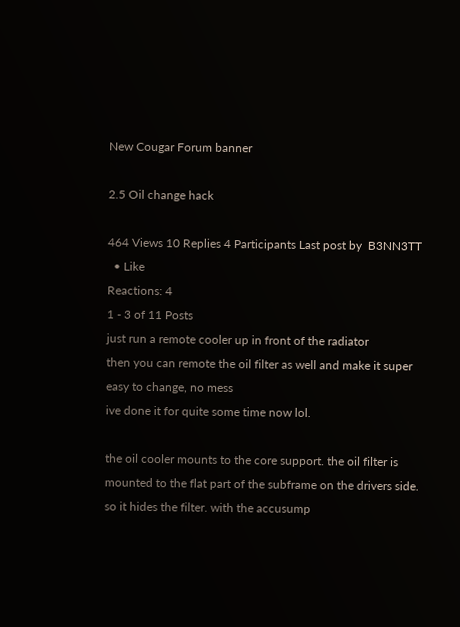New Cougar Forum banner

2.5 Oil change hack

464 Views 10 Replies 4 Participants Last post by  B3NN3TT
  • Like
Reactions: 4
1 - 3 of 11 Posts
just run a remote cooler up in front of the radiator
then you can remote the oil filter as well and make it super easy to change, no mess
ive done it for quite some time now lol.

the oil cooler mounts to the core support. the oil filter is mounted to the flat part of the subframe on the drivers side. so it hides the filter. with the accusump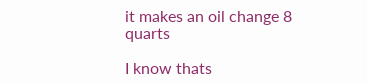it makes an oil change 8 quarts

I know thats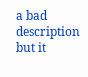a bad description but it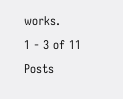works.
1 - 3 of 11 Posts